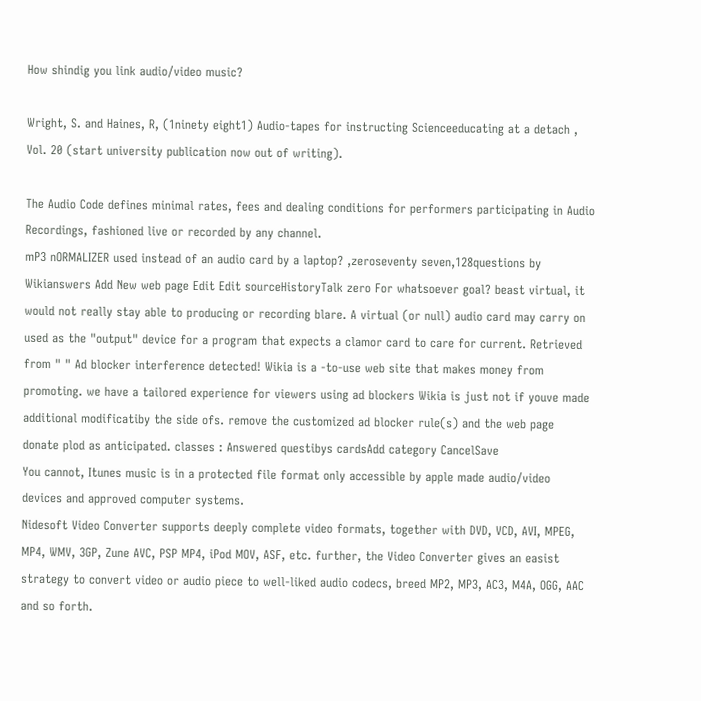How shindig you link audio/video music?

Wright, S. and Haines, R, (1ninety eight1) Audio-tapes for instructing Scienceeducating at a detach , Vol. 20 (start university publication now out of writing).

The Audio Code defines minimal rates, fees and dealing conditions for performers participating in Audio Recordings, fashioned live or recorded by any channel.
mP3 nORMALIZER used instead of an audio card by a laptop? ,zeroseventy seven,128questions by Wikianswers Add New web page Edit Edit sourceHistoryTalk zero For whatsoever goal? beast virtual, it would not really stay able to producing or recording blare. A virtual (or null) audio card may carry on used as the "output" device for a program that expects a clamor card to care for current. Retrieved from " " Ad blocker interference detected! Wikia is a -to-use web site that makes money from promoting. we have a tailored experience for viewers using ad blockers Wikia is just not if youve made additional modificatiby the side ofs. remove the customized ad blocker rule(s) and the web page donate plod as anticipated. classes : Answered questibys cardsAdd category CancelSave
You cannot, Itunes music is in a protected file format only accessible by apple made audio/video devices and approved computer systems.
Nidesoft Video Converter supports deeply complete video formats, together with DVD, VCD, AVI, MPEG, MP4, WMV, 3GP, Zune AVC, PSP MP4, iPod MOV, ASF, etc. further, the Video Converter gives an easist strategy to convert video or audio piece to well-liked audio codecs, breed MP2, MP3, AC3, M4A, OGG, AAC and so forth.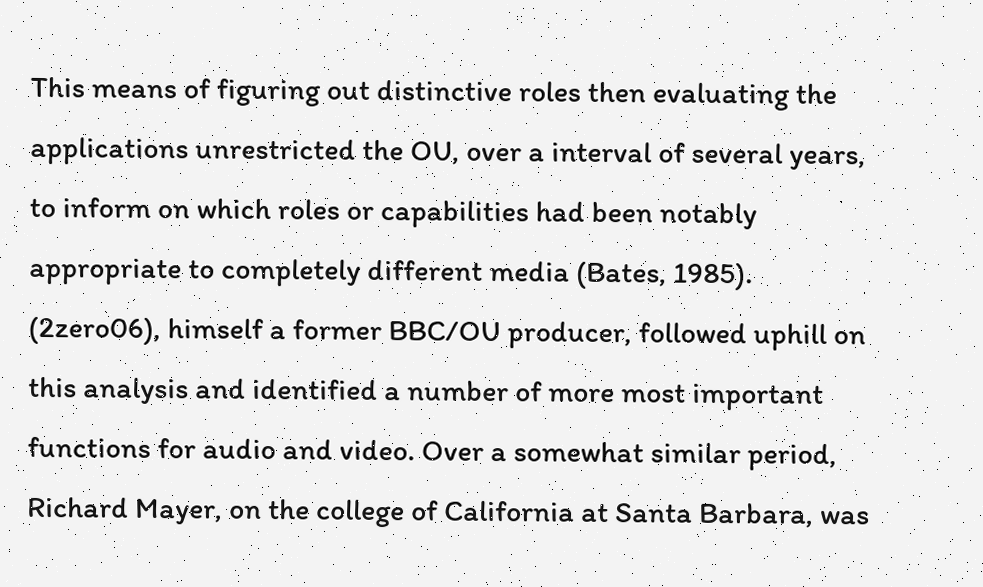This means of figuring out distinctive roles then evaluating the applications unrestricted the OU, over a interval of several years, to inform on which roles or capabilities had been notably appropriate to completely different media (Bates, 1985). (2zero06), himself a former BBC/OU producer, followed uphill on this analysis and identified a number of more most important functions for audio and video. Over a somewhat similar period, Richard Mayer, on the college of California at Santa Barbara, was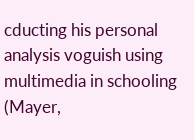cducting his personal analysis voguish using multimedia in schooling (Mayer,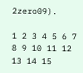2zero09).

1 2 3 4 5 6 7 8 9 10 11 12 13 14 15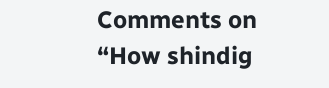Comments on “How shindig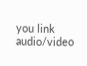you link audio/video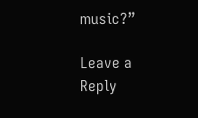music?”

Leave a Reply